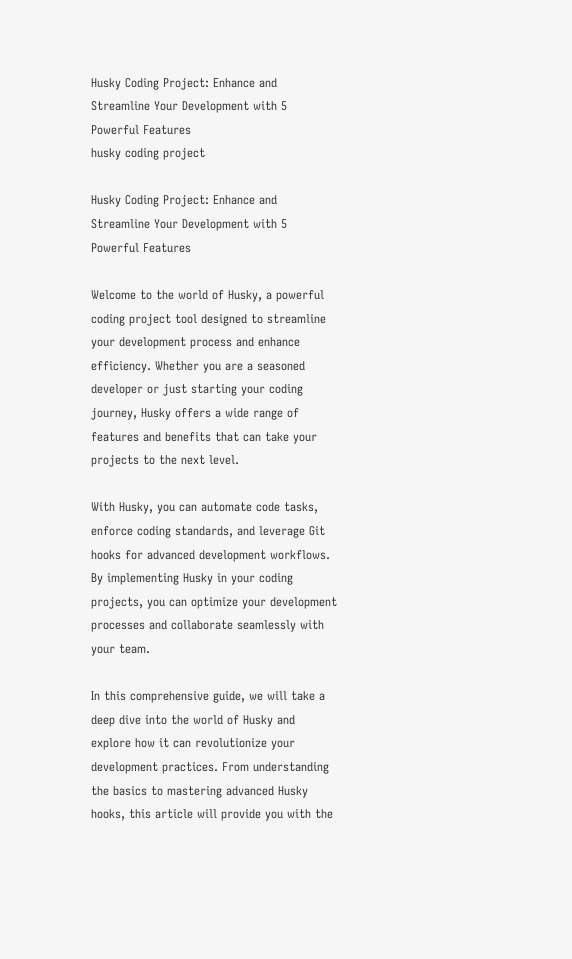Husky Coding Project: Enhance and Streamline Your Development with 5 Powerful Features
husky coding project

Husky Coding Project: Enhance and Streamline Your Development with 5 Powerful Features

Welcome to the world of Husky, a powerful coding project tool designed to streamline your development process and enhance efficiency. Whether you are a seasoned developer or just starting your coding journey, Husky offers a wide range of features and benefits that can take your projects to the next level.

With Husky, you can automate code tasks, enforce coding standards, and leverage Git hooks for advanced development workflows. By implementing Husky in your coding projects, you can optimize your development processes and collaborate seamlessly with your team.

In this comprehensive guide, we will take a deep dive into the world of Husky and explore how it can revolutionize your development practices. From understanding the basics to mastering advanced Husky hooks, this article will provide you with the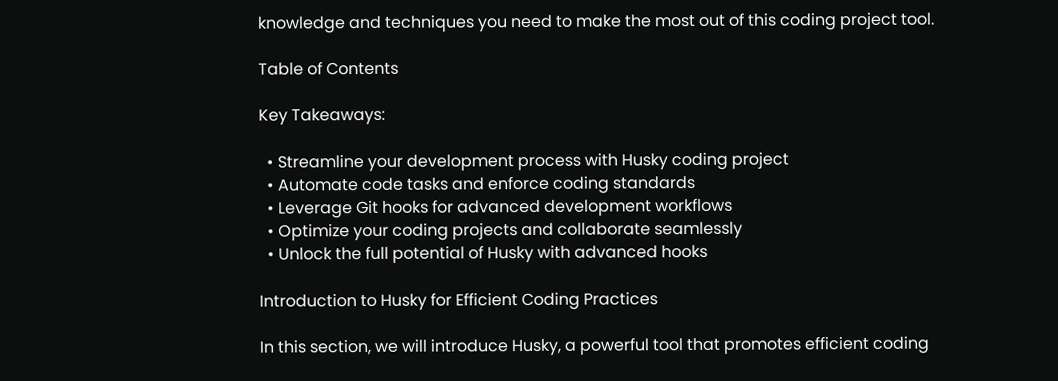knowledge and techniques you need to make the most out of this coding project tool.

Table of Contents

Key Takeaways:

  • Streamline your development process with Husky coding project
  • Automate code tasks and enforce coding standards
  • Leverage Git hooks for advanced development workflows
  • Optimize your coding projects and collaborate seamlessly
  • Unlock the full potential of Husky with advanced hooks

Introduction to Husky for Efficient Coding Practices

In this section, we will introduce Husky, a powerful tool that promotes efficient coding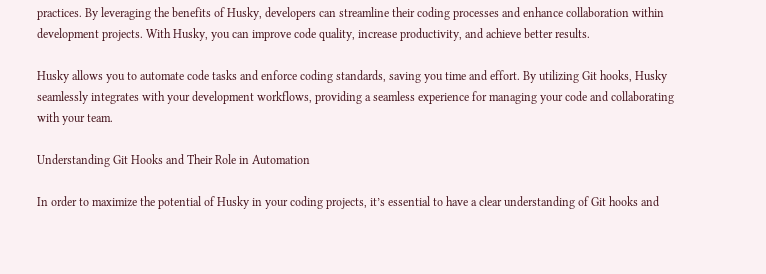practices. By leveraging the benefits of Husky, developers can streamline their coding processes and enhance collaboration within development projects. With Husky, you can improve code quality, increase productivity, and achieve better results.

Husky allows you to automate code tasks and enforce coding standards, saving you time and effort. By utilizing Git hooks, Husky seamlessly integrates with your development workflows, providing a seamless experience for managing your code and collaborating with your team.

Understanding Git Hooks and Their Role in Automation

In order to maximize the potential of Husky in your coding projects, it’s essential to have a clear understanding of Git hooks and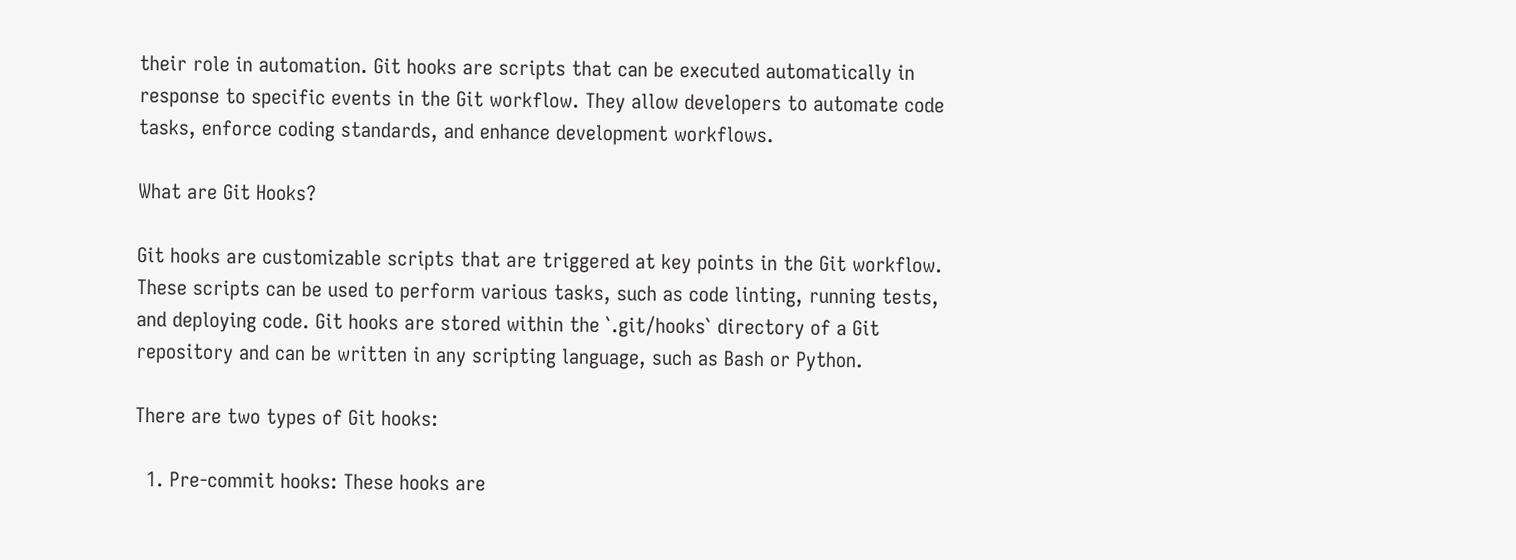their role in automation. Git hooks are scripts that can be executed automatically in response to specific events in the Git workflow. They allow developers to automate code tasks, enforce coding standards, and enhance development workflows.

What are Git Hooks?

Git hooks are customizable scripts that are triggered at key points in the Git workflow. These scripts can be used to perform various tasks, such as code linting, running tests, and deploying code. Git hooks are stored within the `.git/hooks` directory of a Git repository and can be written in any scripting language, such as Bash or Python.

There are two types of Git hooks:

  1. Pre-commit hooks: These hooks are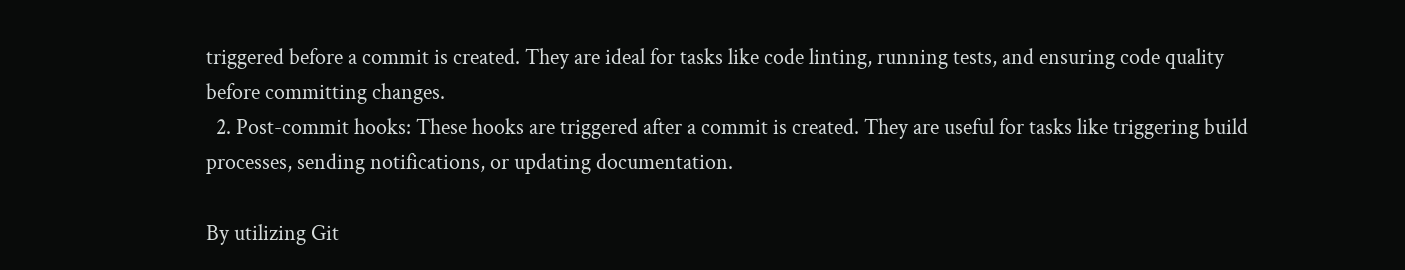triggered before a commit is created. They are ideal for tasks like code linting, running tests, and ensuring code quality before committing changes.
  2. Post-commit hooks: These hooks are triggered after a commit is created. They are useful for tasks like triggering build processes, sending notifications, or updating documentation.

By utilizing Git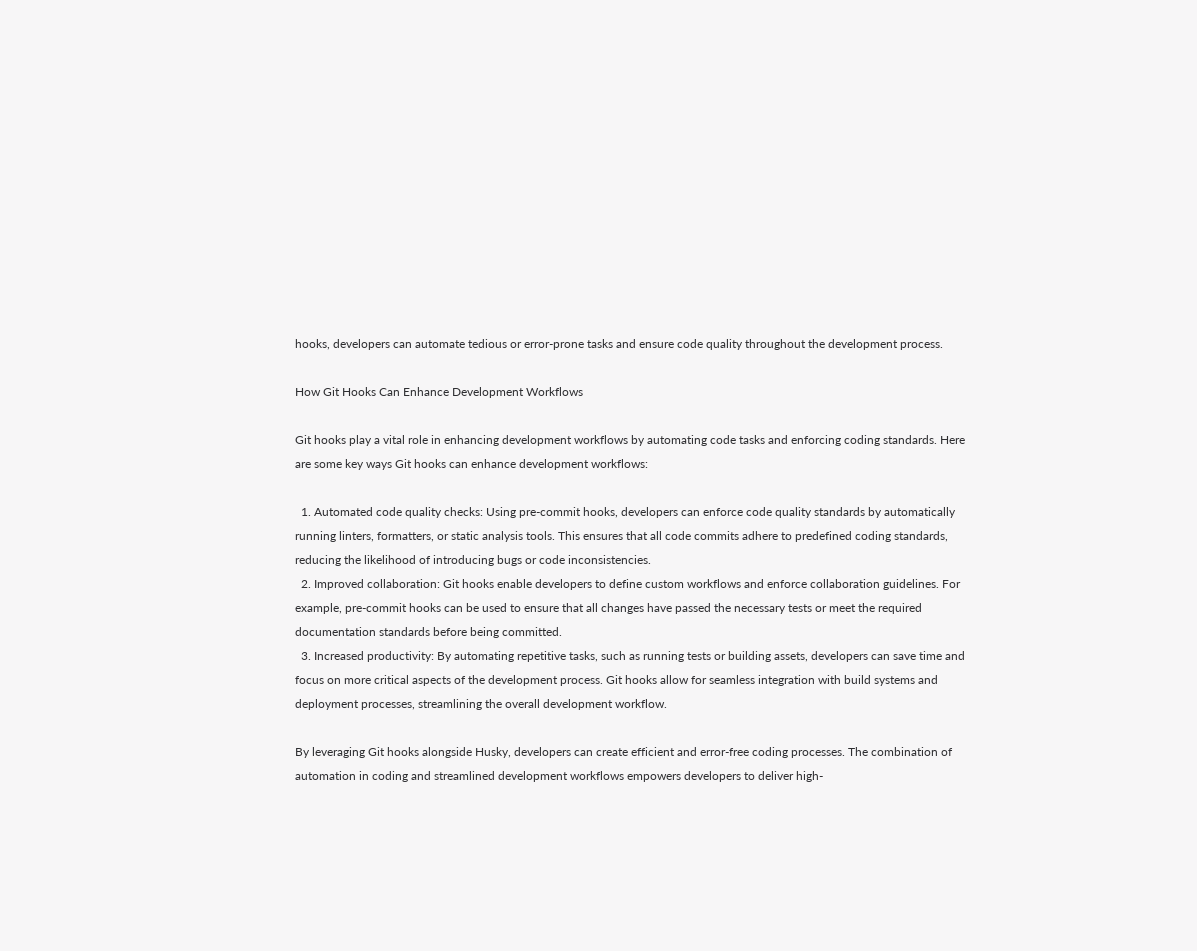hooks, developers can automate tedious or error-prone tasks and ensure code quality throughout the development process.

How Git Hooks Can Enhance Development Workflows

Git hooks play a vital role in enhancing development workflows by automating code tasks and enforcing coding standards. Here are some key ways Git hooks can enhance development workflows:

  1. Automated code quality checks: Using pre-commit hooks, developers can enforce code quality standards by automatically running linters, formatters, or static analysis tools. This ensures that all code commits adhere to predefined coding standards, reducing the likelihood of introducing bugs or code inconsistencies.
  2. Improved collaboration: Git hooks enable developers to define custom workflows and enforce collaboration guidelines. For example, pre-commit hooks can be used to ensure that all changes have passed the necessary tests or meet the required documentation standards before being committed.
  3. Increased productivity: By automating repetitive tasks, such as running tests or building assets, developers can save time and focus on more critical aspects of the development process. Git hooks allow for seamless integration with build systems and deployment processes, streamlining the overall development workflow.

By leveraging Git hooks alongside Husky, developers can create efficient and error-free coding processes. The combination of automation in coding and streamlined development workflows empowers developers to deliver high-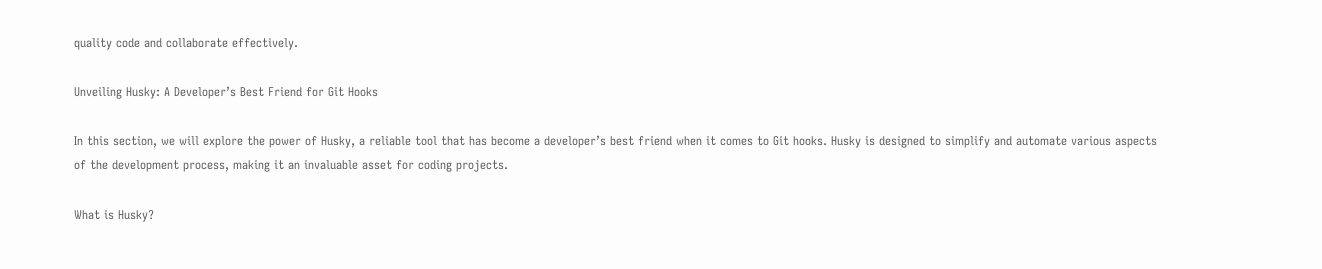quality code and collaborate effectively.

Unveiling Husky: A Developer’s Best Friend for Git Hooks

In this section, we will explore the power of Husky, a reliable tool that has become a developer’s best friend when it comes to Git hooks. Husky is designed to simplify and automate various aspects of the development process, making it an invaluable asset for coding projects.

What is Husky?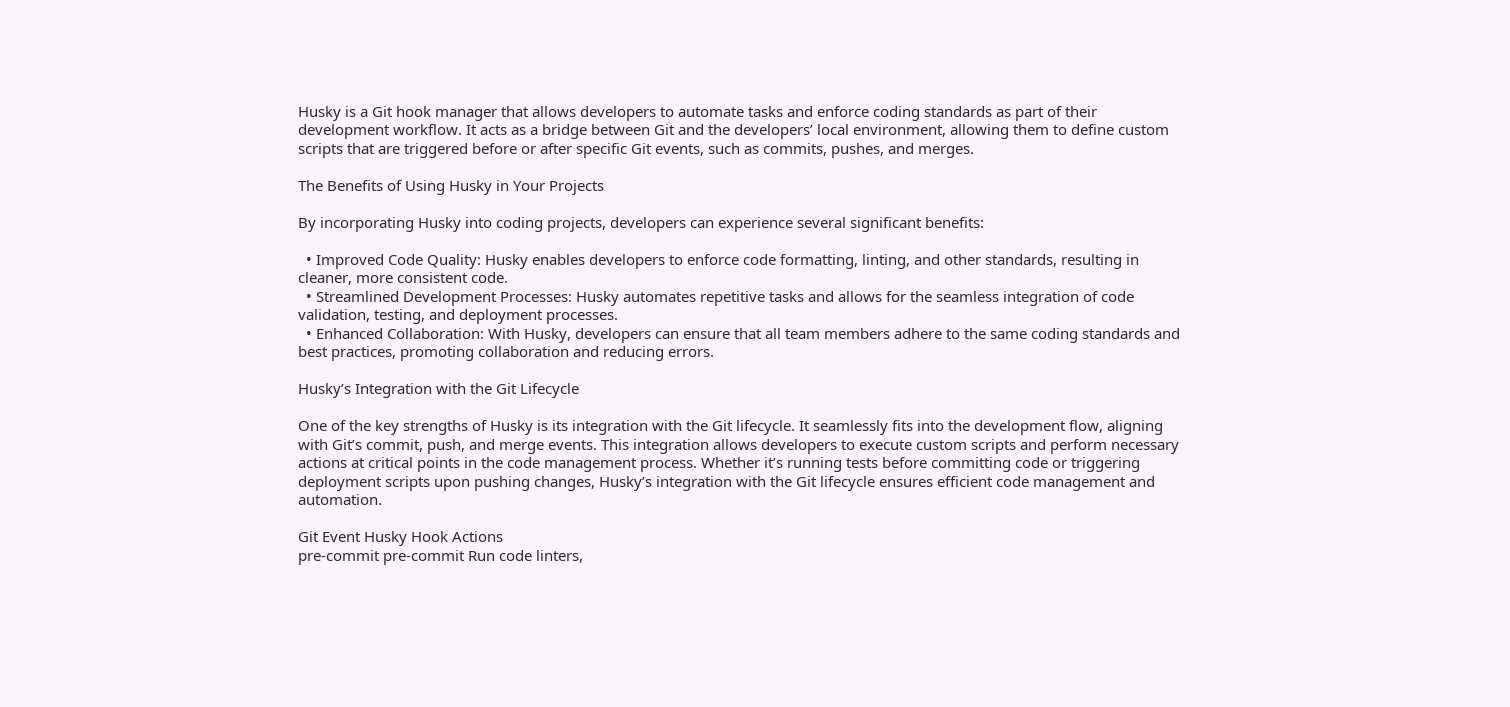Husky is a Git hook manager that allows developers to automate tasks and enforce coding standards as part of their development workflow. It acts as a bridge between Git and the developers’ local environment, allowing them to define custom scripts that are triggered before or after specific Git events, such as commits, pushes, and merges.

The Benefits of Using Husky in Your Projects

By incorporating Husky into coding projects, developers can experience several significant benefits:

  • Improved Code Quality: Husky enables developers to enforce code formatting, linting, and other standards, resulting in cleaner, more consistent code.
  • Streamlined Development Processes: Husky automates repetitive tasks and allows for the seamless integration of code validation, testing, and deployment processes.
  • Enhanced Collaboration: With Husky, developers can ensure that all team members adhere to the same coding standards and best practices, promoting collaboration and reducing errors.

Husky’s Integration with the Git Lifecycle

One of the key strengths of Husky is its integration with the Git lifecycle. It seamlessly fits into the development flow, aligning with Git’s commit, push, and merge events. This integration allows developers to execute custom scripts and perform necessary actions at critical points in the code management process. Whether it’s running tests before committing code or triggering deployment scripts upon pushing changes, Husky’s integration with the Git lifecycle ensures efficient code management and automation.

Git Event Husky Hook Actions
pre-commit pre-commit Run code linters,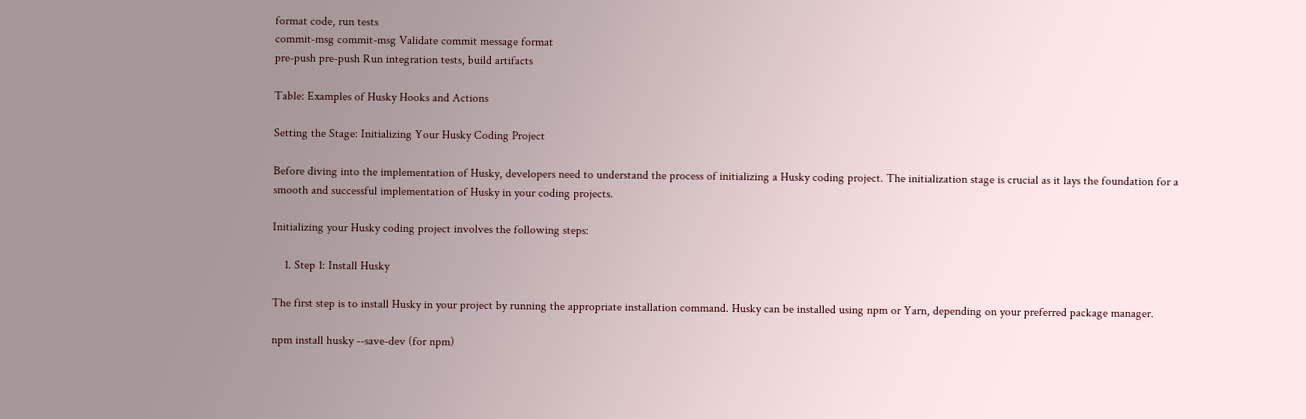format code, run tests
commit-msg commit-msg Validate commit message format
pre-push pre-push Run integration tests, build artifacts

Table: Examples of Husky Hooks and Actions

Setting the Stage: Initializing Your Husky Coding Project

Before diving into the implementation of Husky, developers need to understand the process of initializing a Husky coding project. The initialization stage is crucial as it lays the foundation for a smooth and successful implementation of Husky in your coding projects.

Initializing your Husky coding project involves the following steps:

    1. Step 1: Install Husky

The first step is to install Husky in your project by running the appropriate installation command. Husky can be installed using npm or Yarn, depending on your preferred package manager.

npm install husky --save-dev (for npm)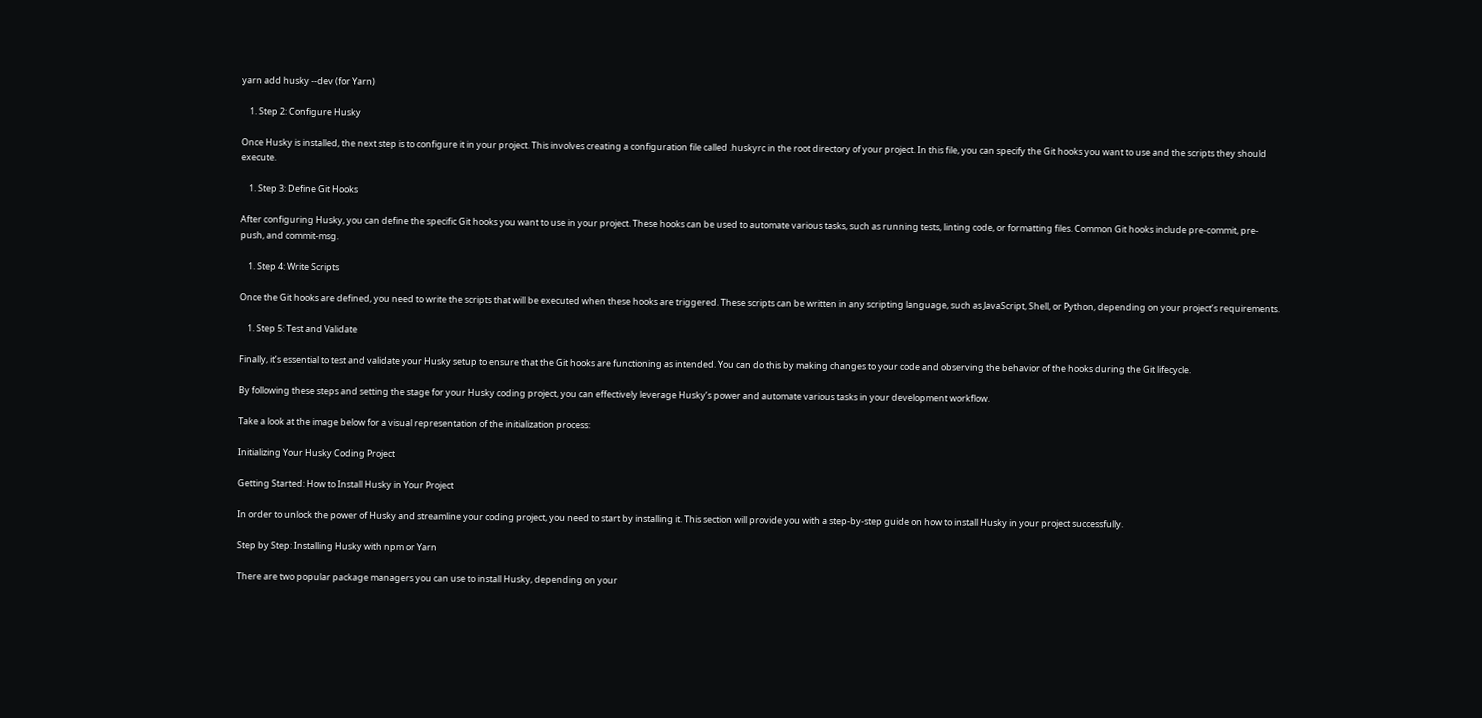yarn add husky --dev (for Yarn)

    1. Step 2: Configure Husky

Once Husky is installed, the next step is to configure it in your project. This involves creating a configuration file called .huskyrc in the root directory of your project. In this file, you can specify the Git hooks you want to use and the scripts they should execute.

    1. Step 3: Define Git Hooks

After configuring Husky, you can define the specific Git hooks you want to use in your project. These hooks can be used to automate various tasks, such as running tests, linting code, or formatting files. Common Git hooks include pre-commit, pre-push, and commit-msg.

    1. Step 4: Write Scripts

Once the Git hooks are defined, you need to write the scripts that will be executed when these hooks are triggered. These scripts can be written in any scripting language, such as JavaScript, Shell, or Python, depending on your project’s requirements.

    1. Step 5: Test and Validate

Finally, it’s essential to test and validate your Husky setup to ensure that the Git hooks are functioning as intended. You can do this by making changes to your code and observing the behavior of the hooks during the Git lifecycle.

By following these steps and setting the stage for your Husky coding project, you can effectively leverage Husky’s power and automate various tasks in your development workflow.

Take a look at the image below for a visual representation of the initialization process:

Initializing Your Husky Coding Project

Getting Started: How to Install Husky in Your Project

In order to unlock the power of Husky and streamline your coding project, you need to start by installing it. This section will provide you with a step-by-step guide on how to install Husky in your project successfully.

Step by Step: Installing Husky with npm or Yarn

There are two popular package managers you can use to install Husky, depending on your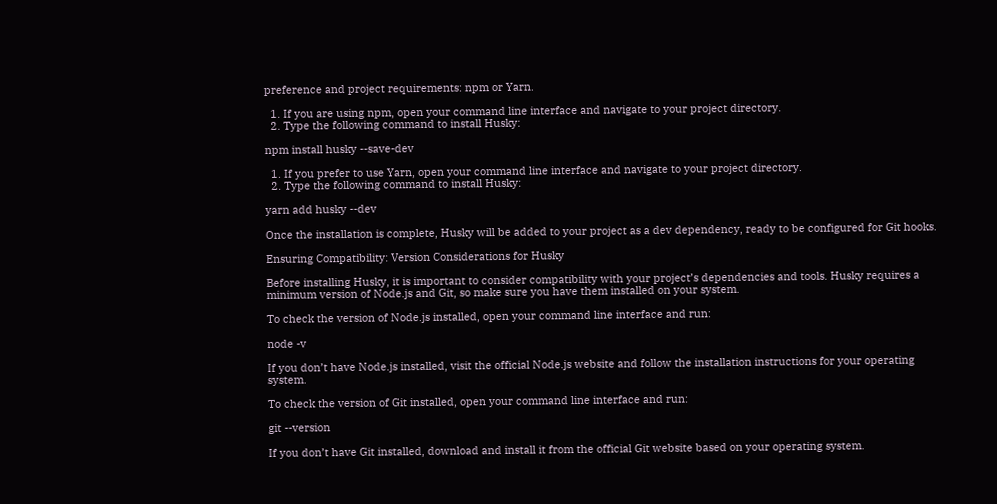preference and project requirements: npm or Yarn.

  1. If you are using npm, open your command line interface and navigate to your project directory.
  2. Type the following command to install Husky:

npm install husky --save-dev

  1. If you prefer to use Yarn, open your command line interface and navigate to your project directory.
  2. Type the following command to install Husky:

yarn add husky --dev

Once the installation is complete, Husky will be added to your project as a dev dependency, ready to be configured for Git hooks.

Ensuring Compatibility: Version Considerations for Husky

Before installing Husky, it is important to consider compatibility with your project’s dependencies and tools. Husky requires a minimum version of Node.js and Git, so make sure you have them installed on your system.

To check the version of Node.js installed, open your command line interface and run:

node -v

If you don’t have Node.js installed, visit the official Node.js website and follow the installation instructions for your operating system.

To check the version of Git installed, open your command line interface and run:

git --version

If you don’t have Git installed, download and install it from the official Git website based on your operating system.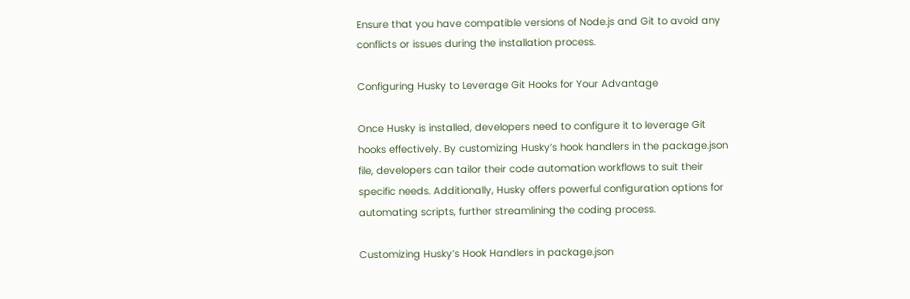Ensure that you have compatible versions of Node.js and Git to avoid any conflicts or issues during the installation process.

Configuring Husky to Leverage Git Hooks for Your Advantage

Once Husky is installed, developers need to configure it to leverage Git hooks effectively. By customizing Husky’s hook handlers in the package.json file, developers can tailor their code automation workflows to suit their specific needs. Additionally, Husky offers powerful configuration options for automating scripts, further streamlining the coding process.

Customizing Husky’s Hook Handlers in package.json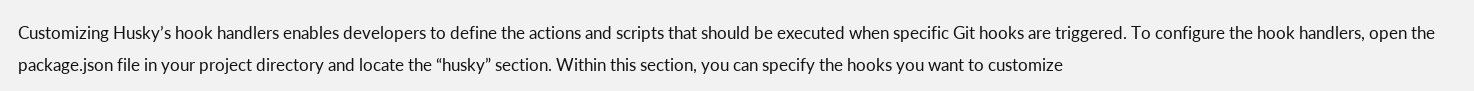Customizing Husky’s hook handlers enables developers to define the actions and scripts that should be executed when specific Git hooks are triggered. To configure the hook handlers, open the package.json file in your project directory and locate the “husky” section. Within this section, you can specify the hooks you want to customize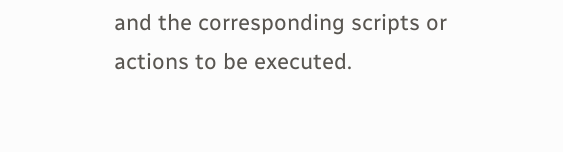and the corresponding scripts or actions to be executed.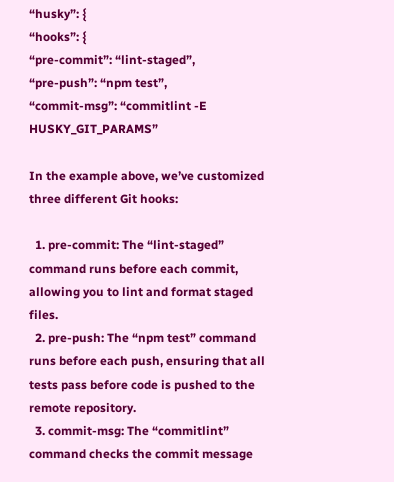“husky”: {
“hooks”: {
“pre-commit”: “lint-staged”,
“pre-push”: “npm test”,
“commit-msg”: “commitlint -E HUSKY_GIT_PARAMS”

In the example above, we’ve customized three different Git hooks:

  1. pre-commit: The “lint-staged” command runs before each commit, allowing you to lint and format staged files.
  2. pre-push: The “npm test” command runs before each push, ensuring that all tests pass before code is pushed to the remote repository.
  3. commit-msg: The “commitlint” command checks the commit message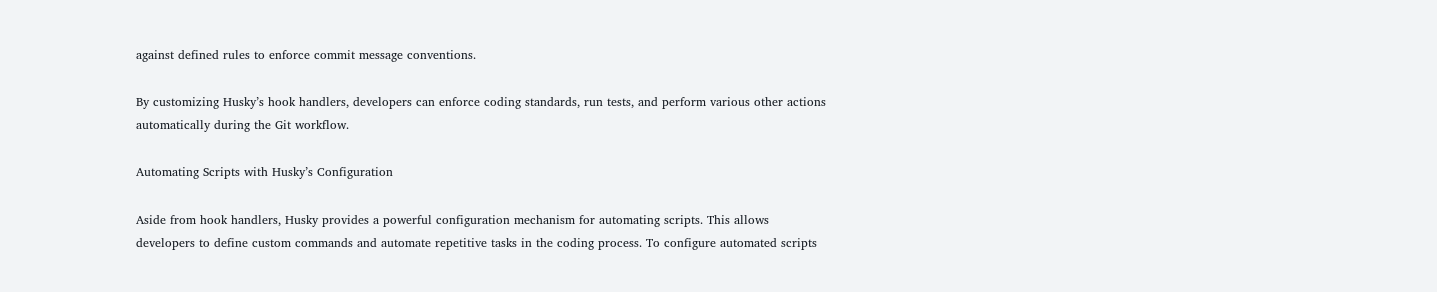against defined rules to enforce commit message conventions.

By customizing Husky’s hook handlers, developers can enforce coding standards, run tests, and perform various other actions automatically during the Git workflow.

Automating Scripts with Husky’s Configuration

Aside from hook handlers, Husky provides a powerful configuration mechanism for automating scripts. This allows developers to define custom commands and automate repetitive tasks in the coding process. To configure automated scripts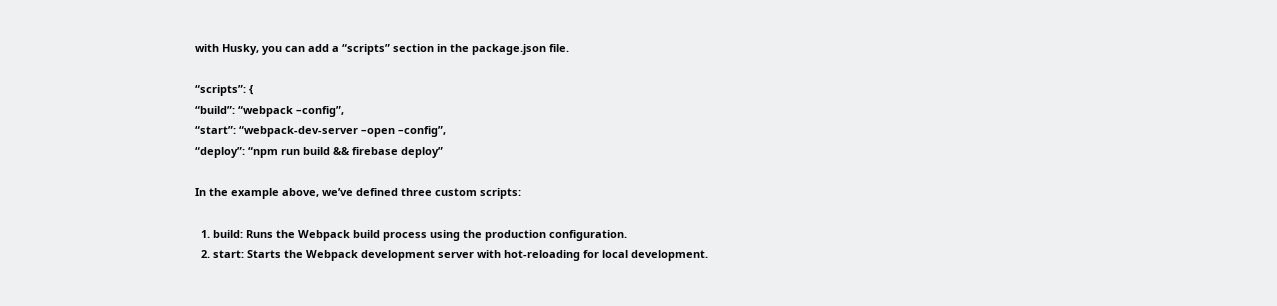with Husky, you can add a “scripts” section in the package.json file.

“scripts”: {
“build”: “webpack –config”,
“start”: “webpack-dev-server –open –config”,
“deploy”: “npm run build && firebase deploy”

In the example above, we’ve defined three custom scripts:

  1. build: Runs the Webpack build process using the production configuration.
  2. start: Starts the Webpack development server with hot-reloading for local development.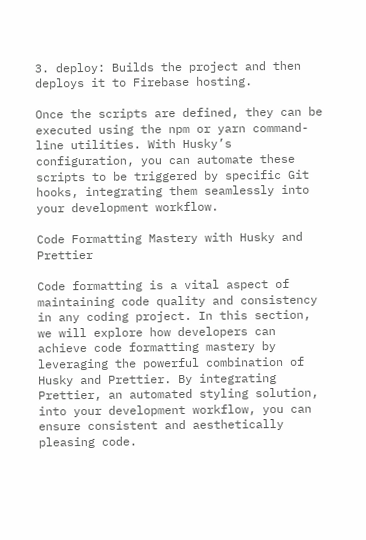3. deploy: Builds the project and then deploys it to Firebase hosting.

Once the scripts are defined, they can be executed using the npm or yarn command-line utilities. With Husky’s configuration, you can automate these scripts to be triggered by specific Git hooks, integrating them seamlessly into your development workflow.

Code Formatting Mastery with Husky and Prettier

Code formatting is a vital aspect of maintaining code quality and consistency in any coding project. In this section, we will explore how developers can achieve code formatting mastery by leveraging the powerful combination of Husky and Prettier. By integrating Prettier, an automated styling solution, into your development workflow, you can ensure consistent and aesthetically pleasing code.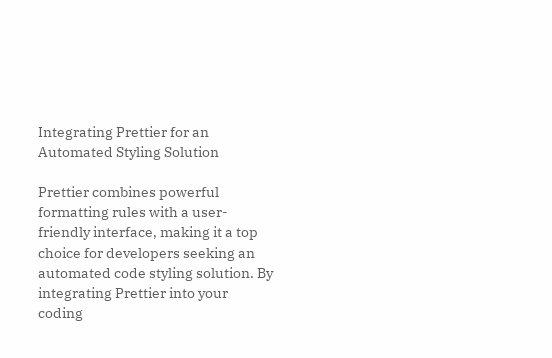Integrating Prettier for an Automated Styling Solution

Prettier combines powerful formatting rules with a user-friendly interface, making it a top choice for developers seeking an automated code styling solution. By integrating Prettier into your coding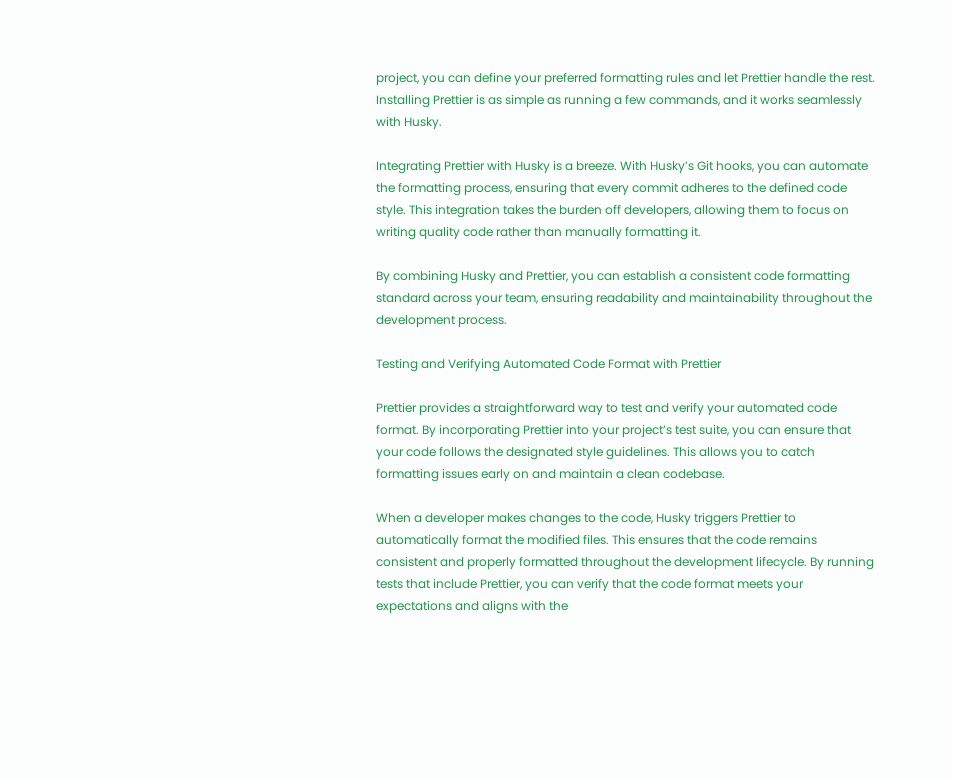project, you can define your preferred formatting rules and let Prettier handle the rest. Installing Prettier is as simple as running a few commands, and it works seamlessly with Husky.

Integrating Prettier with Husky is a breeze. With Husky’s Git hooks, you can automate the formatting process, ensuring that every commit adheres to the defined code style. This integration takes the burden off developers, allowing them to focus on writing quality code rather than manually formatting it.

By combining Husky and Prettier, you can establish a consistent code formatting standard across your team, ensuring readability and maintainability throughout the development process.

Testing and Verifying Automated Code Format with Prettier

Prettier provides a straightforward way to test and verify your automated code format. By incorporating Prettier into your project’s test suite, you can ensure that your code follows the designated style guidelines. This allows you to catch formatting issues early on and maintain a clean codebase.

When a developer makes changes to the code, Husky triggers Prettier to automatically format the modified files. This ensures that the code remains consistent and properly formatted throughout the development lifecycle. By running tests that include Prettier, you can verify that the code format meets your expectations and aligns with the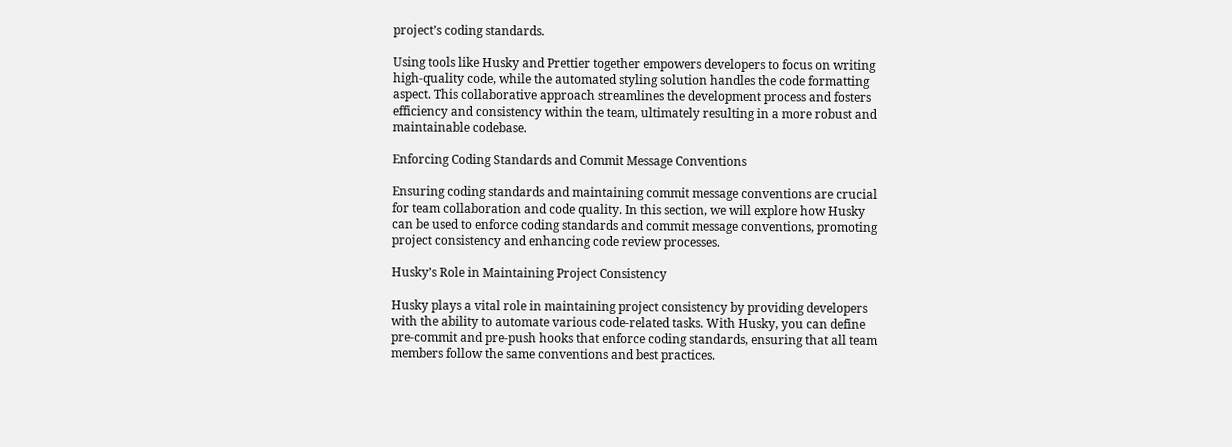project’s coding standards.

Using tools like Husky and Prettier together empowers developers to focus on writing high-quality code, while the automated styling solution handles the code formatting aspect. This collaborative approach streamlines the development process and fosters efficiency and consistency within the team, ultimately resulting in a more robust and maintainable codebase.

Enforcing Coding Standards and Commit Message Conventions

Ensuring coding standards and maintaining commit message conventions are crucial for team collaboration and code quality. In this section, we will explore how Husky can be used to enforce coding standards and commit message conventions, promoting project consistency and enhancing code review processes.

Husky’s Role in Maintaining Project Consistency

Husky plays a vital role in maintaining project consistency by providing developers with the ability to automate various code-related tasks. With Husky, you can define pre-commit and pre-push hooks that enforce coding standards, ensuring that all team members follow the same conventions and best practices.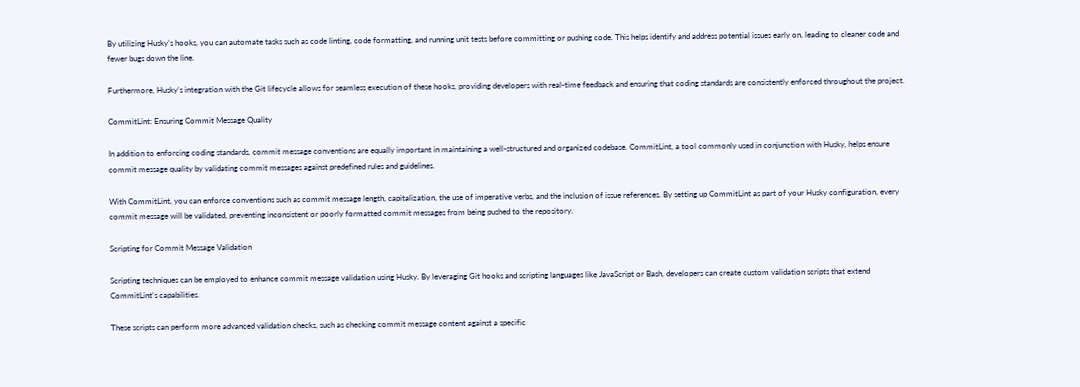By utilizing Husky’s hooks, you can automate tasks such as code linting, code formatting, and running unit tests before committing or pushing code. This helps identify and address potential issues early on, leading to cleaner code and fewer bugs down the line.

Furthermore, Husky’s integration with the Git lifecycle allows for seamless execution of these hooks, providing developers with real-time feedback and ensuring that coding standards are consistently enforced throughout the project.

CommitLint: Ensuring Commit Message Quality

In addition to enforcing coding standards, commit message conventions are equally important in maintaining a well-structured and organized codebase. CommitLint, a tool commonly used in conjunction with Husky, helps ensure commit message quality by validating commit messages against predefined rules and guidelines.

With CommitLint, you can enforce conventions such as commit message length, capitalization, the use of imperative verbs, and the inclusion of issue references. By setting up CommitLint as part of your Husky configuration, every commit message will be validated, preventing inconsistent or poorly formatted commit messages from being pushed to the repository.

Scripting for Commit Message Validation

Scripting techniques can be employed to enhance commit message validation using Husky. By leveraging Git hooks and scripting languages like JavaScript or Bash, developers can create custom validation scripts that extend CommitLint’s capabilities.

These scripts can perform more advanced validation checks, such as checking commit message content against a specific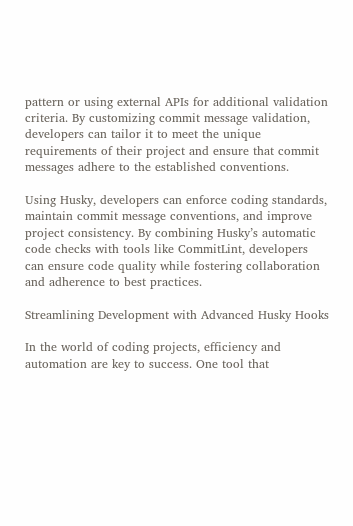pattern or using external APIs for additional validation criteria. By customizing commit message validation, developers can tailor it to meet the unique requirements of their project and ensure that commit messages adhere to the established conventions.

Using Husky, developers can enforce coding standards, maintain commit message conventions, and improve project consistency. By combining Husky’s automatic code checks with tools like CommitLint, developers can ensure code quality while fostering collaboration and adherence to best practices.

Streamlining Development with Advanced Husky Hooks

In the world of coding projects, efficiency and automation are key to success. One tool that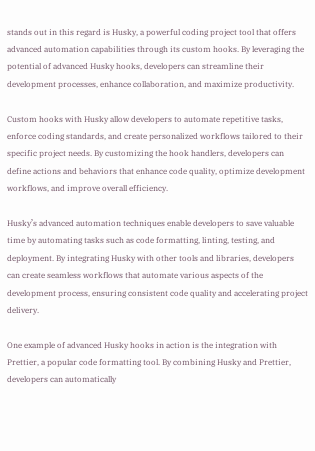stands out in this regard is Husky, a powerful coding project tool that offers advanced automation capabilities through its custom hooks. By leveraging the potential of advanced Husky hooks, developers can streamline their development processes, enhance collaboration, and maximize productivity.

Custom hooks with Husky allow developers to automate repetitive tasks, enforce coding standards, and create personalized workflows tailored to their specific project needs. By customizing the hook handlers, developers can define actions and behaviors that enhance code quality, optimize development workflows, and improve overall efficiency.

Husky’s advanced automation techniques enable developers to save valuable time by automating tasks such as code formatting, linting, testing, and deployment. By integrating Husky with other tools and libraries, developers can create seamless workflows that automate various aspects of the development process, ensuring consistent code quality and accelerating project delivery.

One example of advanced Husky hooks in action is the integration with Prettier, a popular code formatting tool. By combining Husky and Prettier, developers can automatically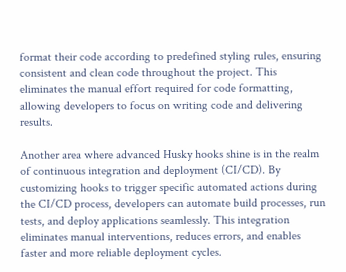format their code according to predefined styling rules, ensuring consistent and clean code throughout the project. This eliminates the manual effort required for code formatting, allowing developers to focus on writing code and delivering results.

Another area where advanced Husky hooks shine is in the realm of continuous integration and deployment (CI/CD). By customizing hooks to trigger specific automated actions during the CI/CD process, developers can automate build processes, run tests, and deploy applications seamlessly. This integration eliminates manual interventions, reduces errors, and enables faster and more reliable deployment cycles.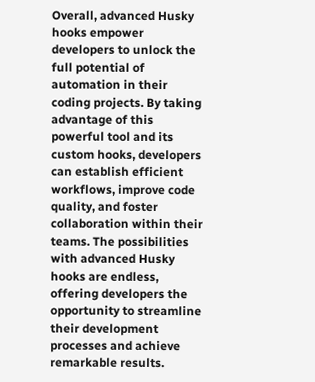Overall, advanced Husky hooks empower developers to unlock the full potential of automation in their coding projects. By taking advantage of this powerful tool and its custom hooks, developers can establish efficient workflows, improve code quality, and foster collaboration within their teams. The possibilities with advanced Husky hooks are endless, offering developers the opportunity to streamline their development processes and achieve remarkable results.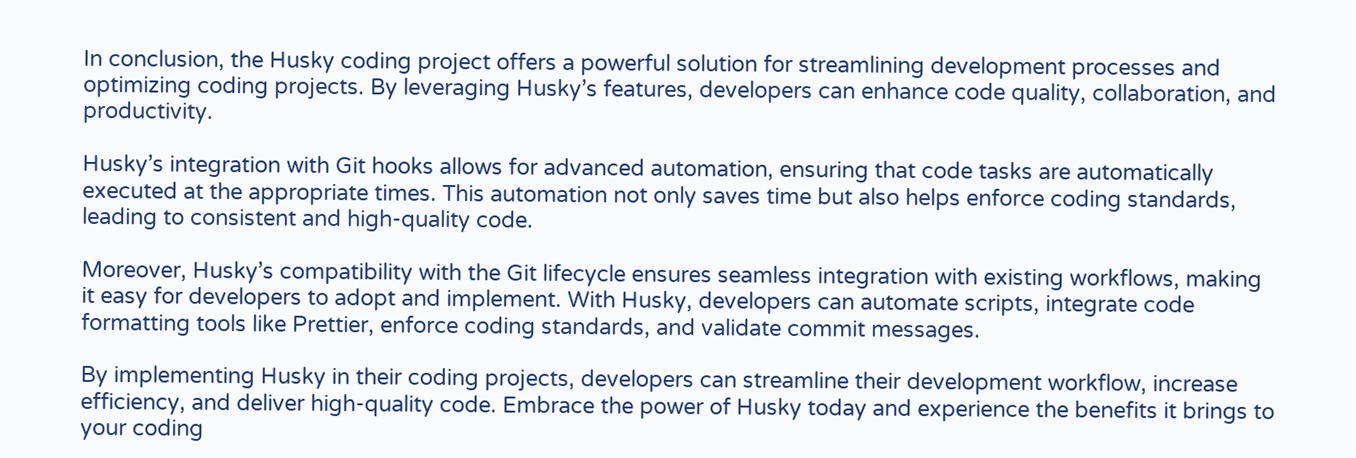In conclusion, the Husky coding project offers a powerful solution for streamlining development processes and optimizing coding projects. By leveraging Husky’s features, developers can enhance code quality, collaboration, and productivity.

Husky’s integration with Git hooks allows for advanced automation, ensuring that code tasks are automatically executed at the appropriate times. This automation not only saves time but also helps enforce coding standards, leading to consistent and high-quality code.

Moreover, Husky’s compatibility with the Git lifecycle ensures seamless integration with existing workflows, making it easy for developers to adopt and implement. With Husky, developers can automate scripts, integrate code formatting tools like Prettier, enforce coding standards, and validate commit messages.

By implementing Husky in their coding projects, developers can streamline their development workflow, increase efficiency, and deliver high-quality code. Embrace the power of Husky today and experience the benefits it brings to your coding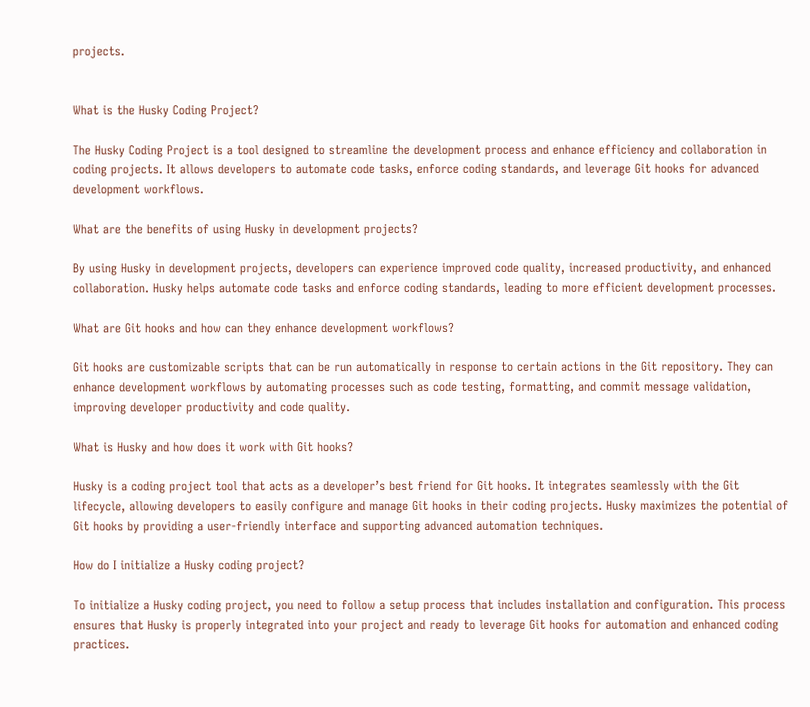projects.


What is the Husky Coding Project?

The Husky Coding Project is a tool designed to streamline the development process and enhance efficiency and collaboration in coding projects. It allows developers to automate code tasks, enforce coding standards, and leverage Git hooks for advanced development workflows.

What are the benefits of using Husky in development projects?

By using Husky in development projects, developers can experience improved code quality, increased productivity, and enhanced collaboration. Husky helps automate code tasks and enforce coding standards, leading to more efficient development processes.

What are Git hooks and how can they enhance development workflows?

Git hooks are customizable scripts that can be run automatically in response to certain actions in the Git repository. They can enhance development workflows by automating processes such as code testing, formatting, and commit message validation, improving developer productivity and code quality.

What is Husky and how does it work with Git hooks?

Husky is a coding project tool that acts as a developer’s best friend for Git hooks. It integrates seamlessly with the Git lifecycle, allowing developers to easily configure and manage Git hooks in their coding projects. Husky maximizes the potential of Git hooks by providing a user-friendly interface and supporting advanced automation techniques.

How do I initialize a Husky coding project?

To initialize a Husky coding project, you need to follow a setup process that includes installation and configuration. This process ensures that Husky is properly integrated into your project and ready to leverage Git hooks for automation and enhanced coding practices.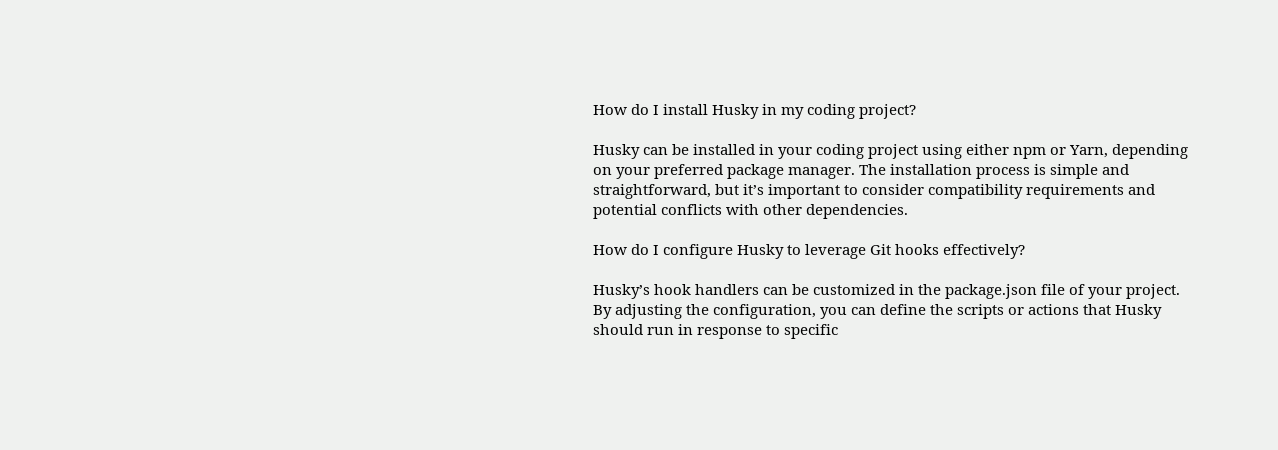How do I install Husky in my coding project?

Husky can be installed in your coding project using either npm or Yarn, depending on your preferred package manager. The installation process is simple and straightforward, but it’s important to consider compatibility requirements and potential conflicts with other dependencies.

How do I configure Husky to leverage Git hooks effectively?

Husky’s hook handlers can be customized in the package.json file of your project. By adjusting the configuration, you can define the scripts or actions that Husky should run in response to specific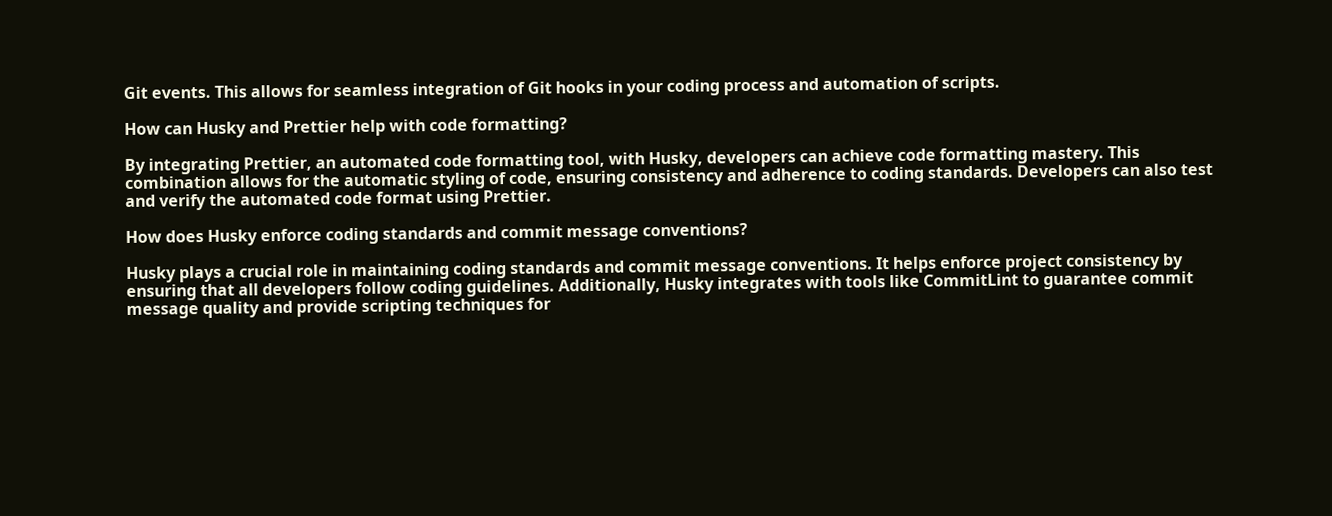Git events. This allows for seamless integration of Git hooks in your coding process and automation of scripts.

How can Husky and Prettier help with code formatting?

By integrating Prettier, an automated code formatting tool, with Husky, developers can achieve code formatting mastery. This combination allows for the automatic styling of code, ensuring consistency and adherence to coding standards. Developers can also test and verify the automated code format using Prettier.

How does Husky enforce coding standards and commit message conventions?

Husky plays a crucial role in maintaining coding standards and commit message conventions. It helps enforce project consistency by ensuring that all developers follow coding guidelines. Additionally, Husky integrates with tools like CommitLint to guarantee commit message quality and provide scripting techniques for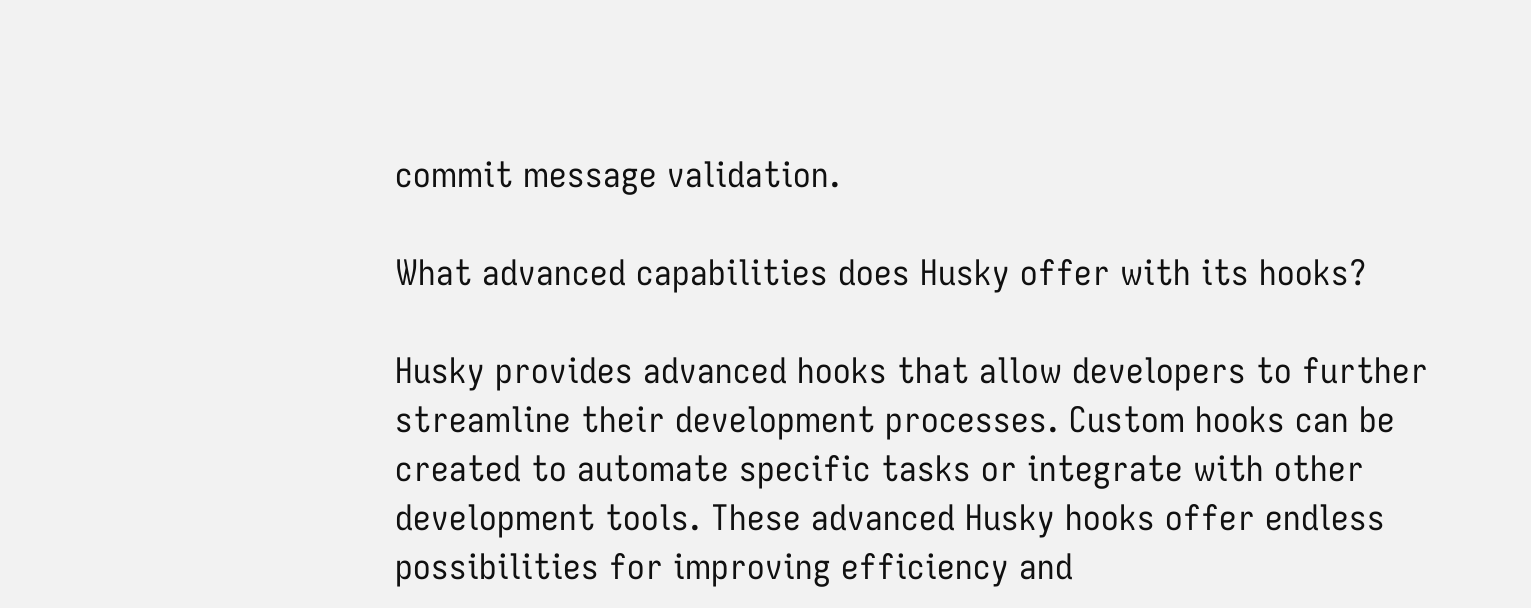commit message validation.

What advanced capabilities does Husky offer with its hooks?

Husky provides advanced hooks that allow developers to further streamline their development processes. Custom hooks can be created to automate specific tasks or integrate with other development tools. These advanced Husky hooks offer endless possibilities for improving efficiency and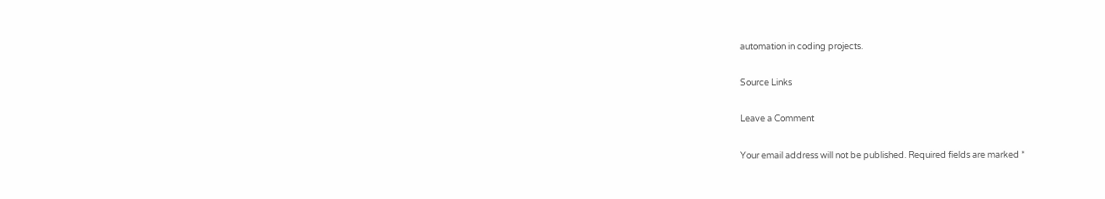automation in coding projects.

Source Links

Leave a Comment

Your email address will not be published. Required fields are marked *